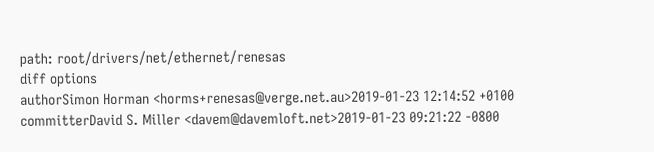path: root/drivers/net/ethernet/renesas
diff options
authorSimon Horman <horms+renesas@verge.net.au>2019-01-23 12:14:52 +0100
committerDavid S. Miller <davem@davemloft.net>2019-01-23 09:21:22 -0800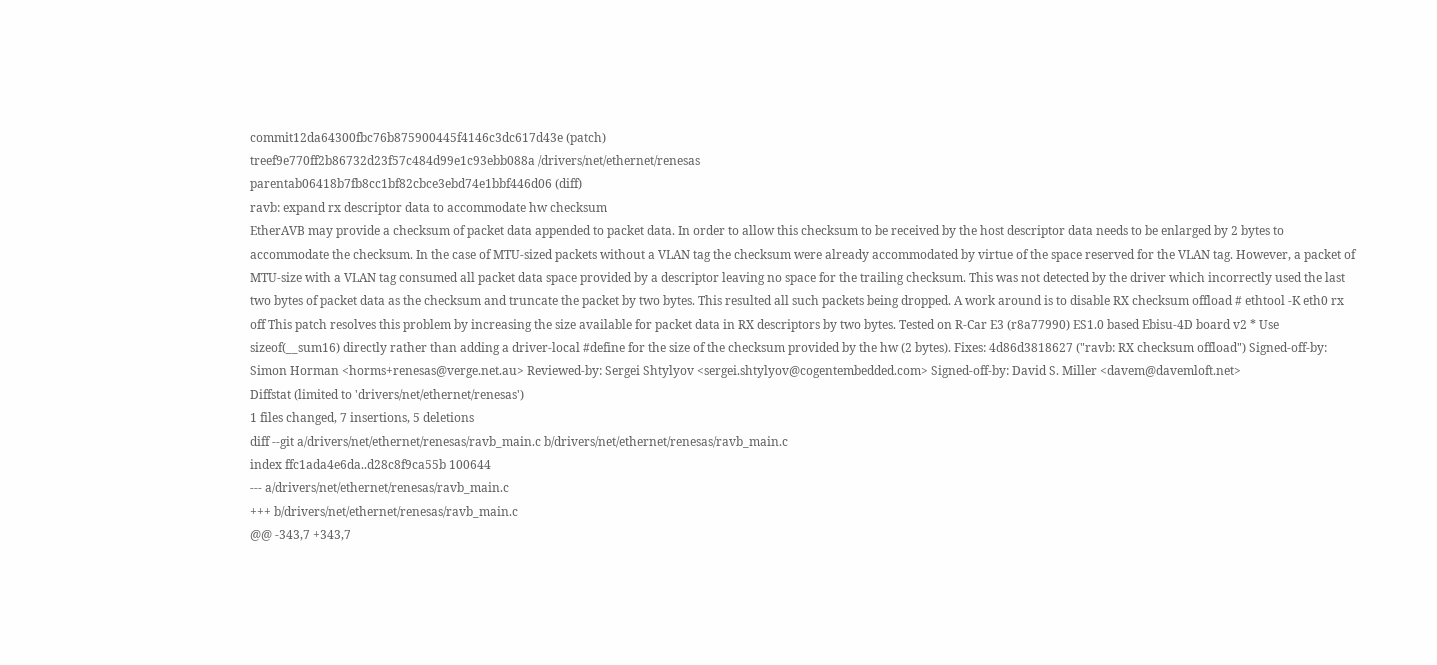commit12da64300fbc76b875900445f4146c3dc617d43e (patch)
treef9e770ff2b86732d23f57c484d99e1c93ebb088a /drivers/net/ethernet/renesas
parentab06418b7fb8cc1bf82cbce3ebd74e1bbf446d06 (diff)
ravb: expand rx descriptor data to accommodate hw checksum
EtherAVB may provide a checksum of packet data appended to packet data. In order to allow this checksum to be received by the host descriptor data needs to be enlarged by 2 bytes to accommodate the checksum. In the case of MTU-sized packets without a VLAN tag the checksum were already accommodated by virtue of the space reserved for the VLAN tag. However, a packet of MTU-size with a VLAN tag consumed all packet data space provided by a descriptor leaving no space for the trailing checksum. This was not detected by the driver which incorrectly used the last two bytes of packet data as the checksum and truncate the packet by two bytes. This resulted all such packets being dropped. A work around is to disable RX checksum offload # ethtool -K eth0 rx off This patch resolves this problem by increasing the size available for packet data in RX descriptors by two bytes. Tested on R-Car E3 (r8a77990) ES1.0 based Ebisu-4D board v2 * Use sizeof(__sum16) directly rather than adding a driver-local #define for the size of the checksum provided by the hw (2 bytes). Fixes: 4d86d3818627 ("ravb: RX checksum offload") Signed-off-by: Simon Horman <horms+renesas@verge.net.au> Reviewed-by: Sergei Shtylyov <sergei.shtylyov@cogentembedded.com> Signed-off-by: David S. Miller <davem@davemloft.net>
Diffstat (limited to 'drivers/net/ethernet/renesas')
1 files changed, 7 insertions, 5 deletions
diff --git a/drivers/net/ethernet/renesas/ravb_main.c b/drivers/net/ethernet/renesas/ravb_main.c
index ffc1ada4e6da..d28c8f9ca55b 100644
--- a/drivers/net/ethernet/renesas/ravb_main.c
+++ b/drivers/net/ethernet/renesas/ravb_main.c
@@ -343,7 +343,7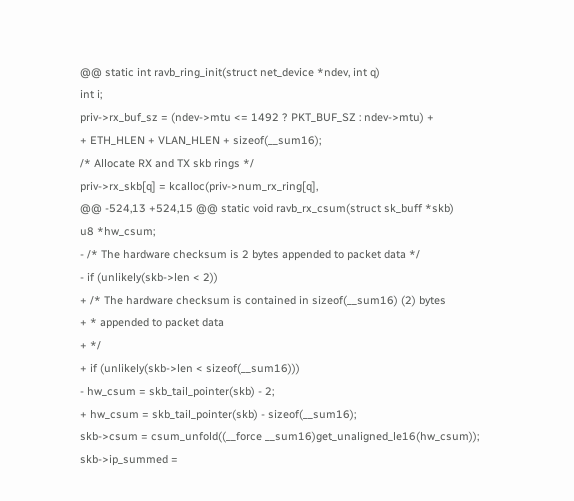@@ static int ravb_ring_init(struct net_device *ndev, int q)
int i;
priv->rx_buf_sz = (ndev->mtu <= 1492 ? PKT_BUF_SZ : ndev->mtu) +
+ ETH_HLEN + VLAN_HLEN + sizeof(__sum16);
/* Allocate RX and TX skb rings */
priv->rx_skb[q] = kcalloc(priv->num_rx_ring[q],
@@ -524,13 +524,15 @@ static void ravb_rx_csum(struct sk_buff *skb)
u8 *hw_csum;
- /* The hardware checksum is 2 bytes appended to packet data */
- if (unlikely(skb->len < 2))
+ /* The hardware checksum is contained in sizeof(__sum16) (2) bytes
+ * appended to packet data
+ */
+ if (unlikely(skb->len < sizeof(__sum16)))
- hw_csum = skb_tail_pointer(skb) - 2;
+ hw_csum = skb_tail_pointer(skb) - sizeof(__sum16);
skb->csum = csum_unfold((__force __sum16)get_unaligned_le16(hw_csum));
skb->ip_summed =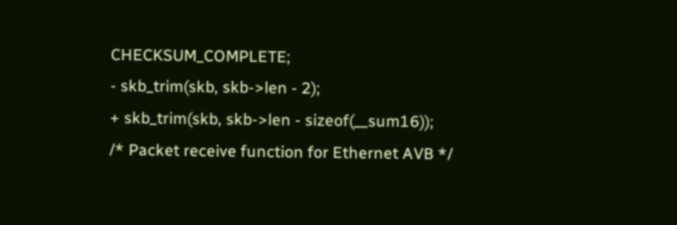CHECKSUM_COMPLETE;
- skb_trim(skb, skb->len - 2);
+ skb_trim(skb, skb->len - sizeof(__sum16));
/* Packet receive function for Ethernet AVB */